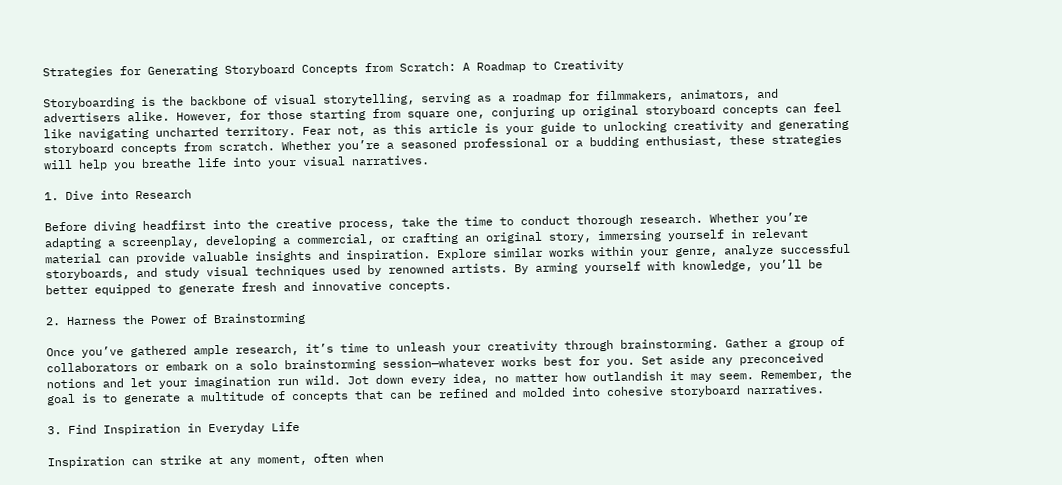Strategies for Generating Storyboard Concepts from Scratch: A Roadmap to Creativity

Storyboarding is the backbone of visual storytelling, serving as a roadmap for filmmakers, animators, and advertisers alike. However, for those starting from square one, conjuring up original storyboard concepts can feel like navigating uncharted territory. Fear not, as this article is your guide to unlocking creativity and generating storyboard concepts from scratch. Whether you’re a seasoned professional or a budding enthusiast, these strategies will help you breathe life into your visual narratives.

1. Dive into Research

Before diving headfirst into the creative process, take the time to conduct thorough research. Whether you’re adapting a screenplay, developing a commercial, or crafting an original story, immersing yourself in relevant material can provide valuable insights and inspiration. Explore similar works within your genre, analyze successful storyboards, and study visual techniques used by renowned artists. By arming yourself with knowledge, you’ll be better equipped to generate fresh and innovative concepts.

2. Harness the Power of Brainstorming

Once you’ve gathered ample research, it’s time to unleash your creativity through brainstorming. Gather a group of collaborators or embark on a solo brainstorming session—whatever works best for you. Set aside any preconceived notions and let your imagination run wild. Jot down every idea, no matter how outlandish it may seem. Remember, the goal is to generate a multitude of concepts that can be refined and molded into cohesive storyboard narratives.

3. Find Inspiration in Everyday Life

Inspiration can strike at any moment, often when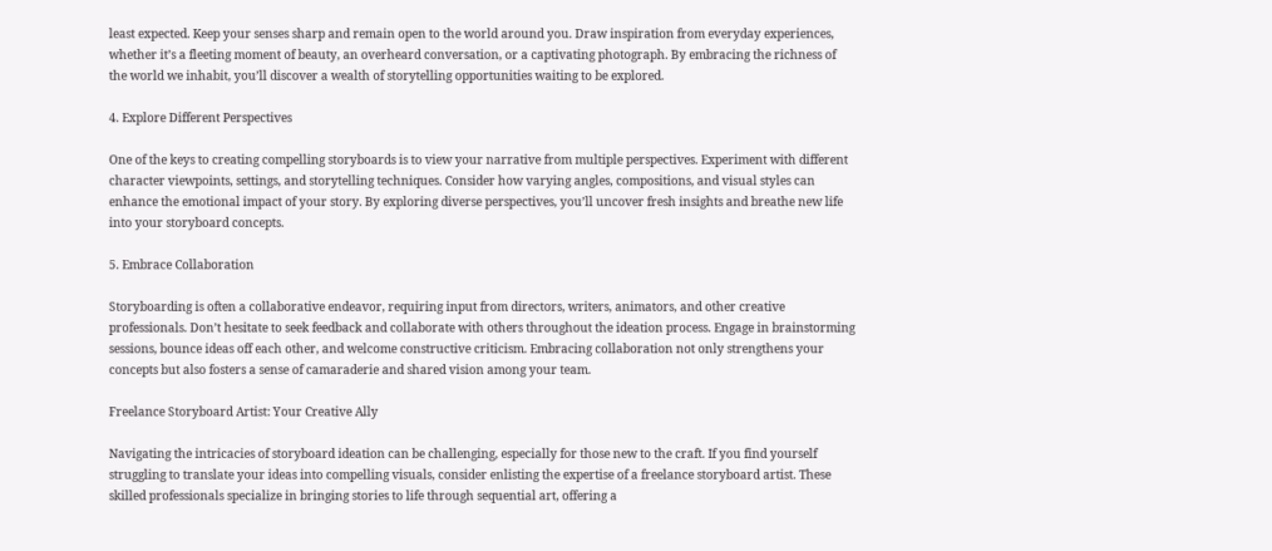least expected. Keep your senses sharp and remain open to the world around you. Draw inspiration from everyday experiences, whether it’s a fleeting moment of beauty, an overheard conversation, or a captivating photograph. By embracing the richness of the world we inhabit, you’ll discover a wealth of storytelling opportunities waiting to be explored.

4. Explore Different Perspectives

One of the keys to creating compelling storyboards is to view your narrative from multiple perspectives. Experiment with different character viewpoints, settings, and storytelling techniques. Consider how varying angles, compositions, and visual styles can enhance the emotional impact of your story. By exploring diverse perspectives, you’ll uncover fresh insights and breathe new life into your storyboard concepts.

5. Embrace Collaboration

Storyboarding is often a collaborative endeavor, requiring input from directors, writers, animators, and other creative professionals. Don’t hesitate to seek feedback and collaborate with others throughout the ideation process. Engage in brainstorming sessions, bounce ideas off each other, and welcome constructive criticism. Embracing collaboration not only strengthens your concepts but also fosters a sense of camaraderie and shared vision among your team.

Freelance Storyboard Artist: Your Creative Ally

Navigating the intricacies of storyboard ideation can be challenging, especially for those new to the craft. If you find yourself struggling to translate your ideas into compelling visuals, consider enlisting the expertise of a freelance storyboard artist. These skilled professionals specialize in bringing stories to life through sequential art, offering a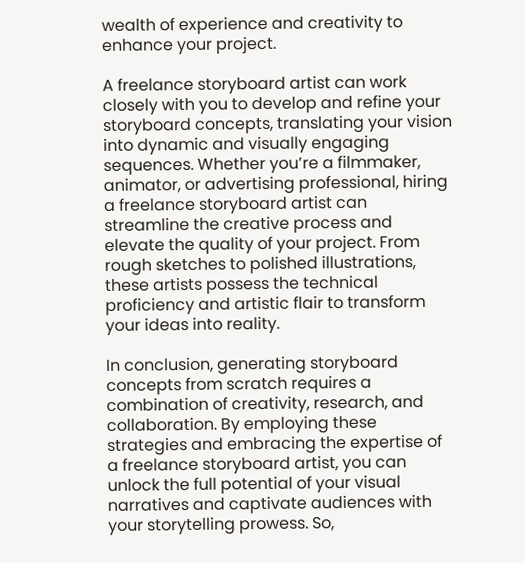wealth of experience and creativity to enhance your project.

A freelance storyboard artist can work closely with you to develop and refine your storyboard concepts, translating your vision into dynamic and visually engaging sequences. Whether you’re a filmmaker, animator, or advertising professional, hiring a freelance storyboard artist can streamline the creative process and elevate the quality of your project. From rough sketches to polished illustrations, these artists possess the technical proficiency and artistic flair to transform your ideas into reality.

In conclusion, generating storyboard concepts from scratch requires a combination of creativity, research, and collaboration. By employing these strategies and embracing the expertise of a freelance storyboard artist, you can unlock the full potential of your visual narratives and captivate audiences with your storytelling prowess. So,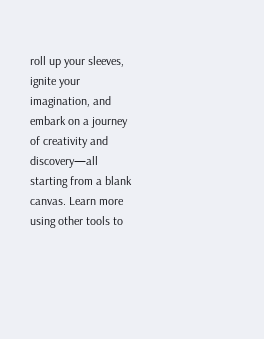roll up your sleeves, ignite your imagination, and embark on a journey of creativity and discovery—all starting from a blank canvas. Learn more using other tools to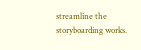streamline the storyboarding works.